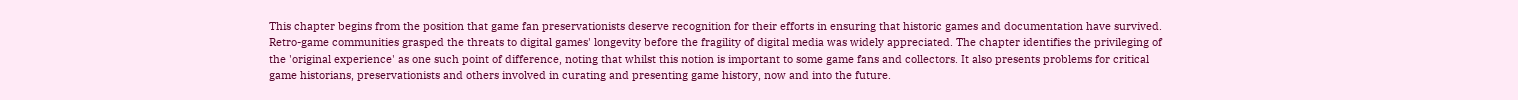This chapter begins from the position that game fan preservationists deserve recognition for their efforts in ensuring that historic games and documentation have survived. Retro-game communities grasped the threats to digital games' longevity before the fragility of digital media was widely appreciated. The chapter identifies the privileging of the 'original experience' as one such point of difference, noting that whilst this notion is important to some game fans and collectors. It also presents problems for critical game historians, preservationists and others involved in curating and presenting game history, now and into the future.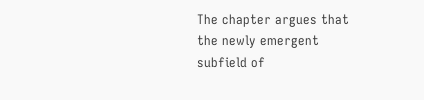The chapter argues that the newly emergent subfield of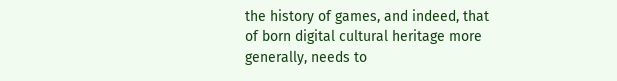the history of games, and indeed, that of born digital cultural heritage more generally, needs to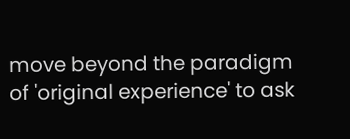move beyond the paradigm of 'original experience' to ask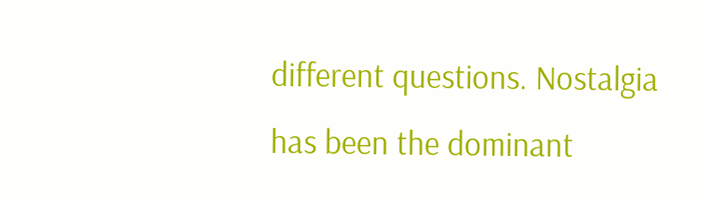different questions. Nostalgia has been the dominant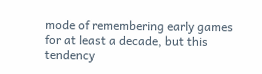mode of remembering early games for at least a decade, but this tendency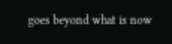goes beyond what is now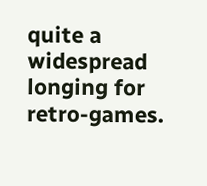quite a widespread longing for retro-games.